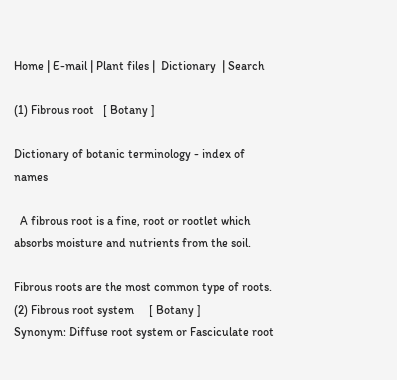Home | E-mail | Plant files |  Dictionary  | Search

(1) Fibrous root   [ Botany ]

Dictionary of botanic terminology - index of names

  A fibrous root is a fine, root or rootlet which absorbs moisture and nutrients from the soil.

Fibrous roots are the most common type of roots.
(2) Fibrous root system     [ Botany ]
Synonym: Diffuse root system or Fasciculate root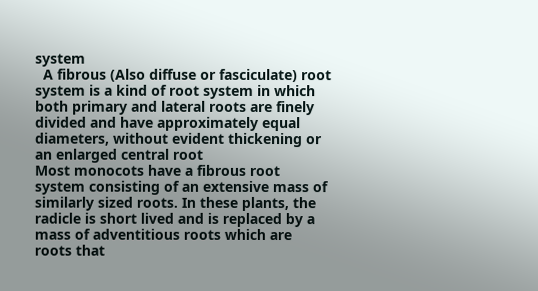system
  A fibrous (Also diffuse or fasciculate) root system is a kind of root system in which both primary and lateral roots are finely divided and have approximately equal diameters, without evident thickening or an enlarged central root
Most monocots have a fibrous root system consisting of an extensive mass of similarly sized roots. In these plants, the radicle is short lived and is replaced by a mass of adventitious roots which are roots that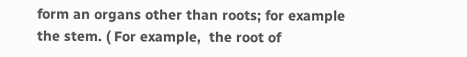form an organs other than roots; for example the stem. ( For example,  the root of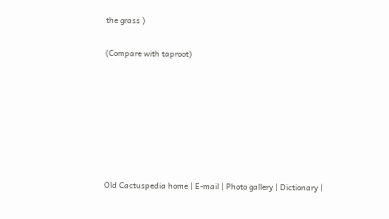the grass )

(Compare with taproot)







Old Cactuspedia home | E-mail | Photo gallery | Dictionary |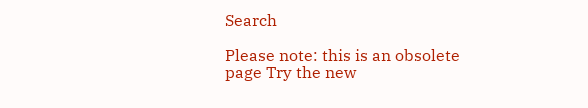Search

Please note: this is an obsolete page Try the new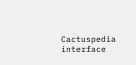Cactuspedia interface